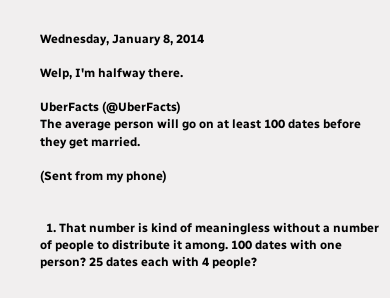Wednesday, January 8, 2014

Welp, I'm halfway there.

UberFacts (@UberFacts)
The average person will go on at least 100 dates before they get married.

(Sent from my phone)


  1. That number is kind of meaningless without a number of people to distribute it among. 100 dates with one person? 25 dates each with 4 people?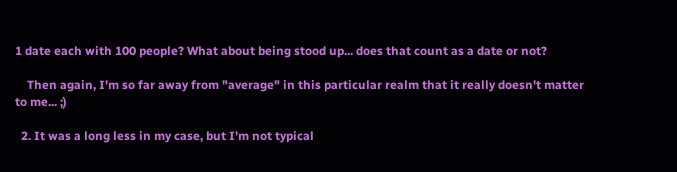1 date each with 100 people? What about being stood up... does that count as a date or not?

    Then again, I'm so far away from "average" in this particular realm that it really doesn't matter to me... ;)

  2. It was a long less in my case, but I'm not typical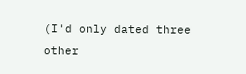(I'd only dated three other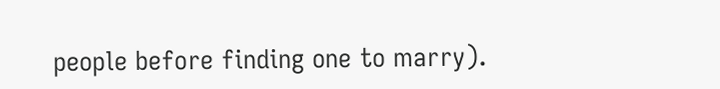people before finding one to marry).